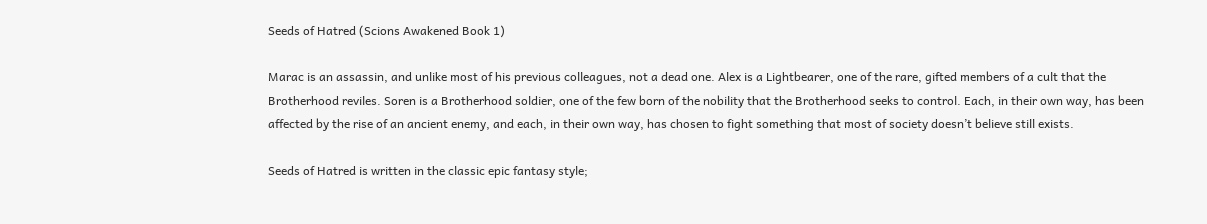Seeds of Hatred (Scions Awakened Book 1)

Marac is an assassin, and unlike most of his previous colleagues, not a dead one. Alex is a Lightbearer, one of the rare, gifted members of a cult that the Brotherhood reviles. Soren is a Brotherhood soldier, one of the few born of the nobility that the Brotherhood seeks to control. Each, in their own way, has been affected by the rise of an ancient enemy, and each, in their own way, has chosen to fight something that most of society doesn’t believe still exists.

Seeds of Hatred is written in the classic epic fantasy style;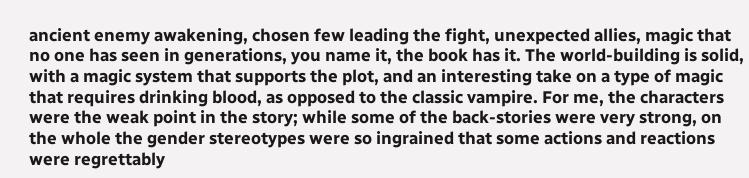ancient enemy awakening, chosen few leading the fight, unexpected allies, magic that no one has seen in generations, you name it, the book has it. The world-building is solid, with a magic system that supports the plot, and an interesting take on a type of magic that requires drinking blood, as opposed to the classic vampire. For me, the characters were the weak point in the story; while some of the back-stories were very strong, on the whole the gender stereotypes were so ingrained that some actions and reactions were regrettably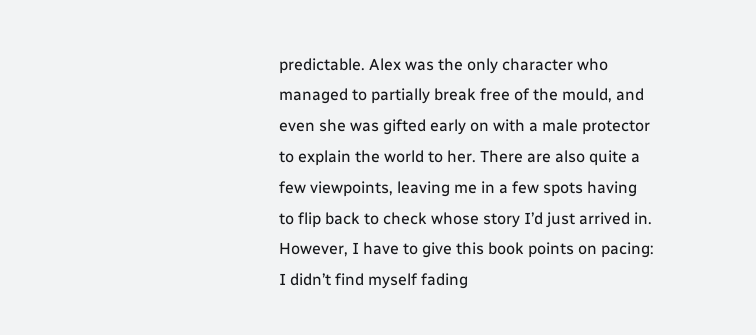predictable. Alex was the only character who managed to partially break free of the mould, and even she was gifted early on with a male protector to explain the world to her. There are also quite a few viewpoints, leaving me in a few spots having to flip back to check whose story I’d just arrived in. However, I have to give this book points on pacing: I didn’t find myself fading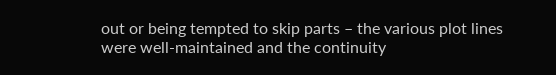out or being tempted to skip parts – the various plot lines were well-maintained and the continuity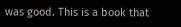was good. This is a book that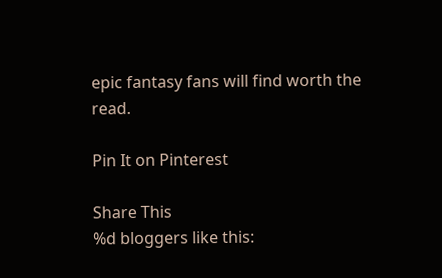epic fantasy fans will find worth the read.

Pin It on Pinterest

Share This
%d bloggers like this: